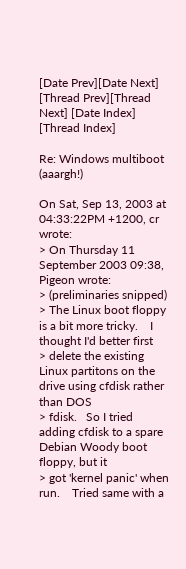[Date Prev][Date Next] [Thread Prev][Thread Next] [Date Index] [Thread Index]

Re: Windows multiboot (aaargh!)

On Sat, Sep 13, 2003 at 04:33:22PM +1200, cr wrote:
> On Thursday 11 September 2003 09:38, Pigeon wrote:
> (preliminaries snipped)
> The Linux boot floppy is a bit more tricky.    I thought I'd better first
> delete the existing Linux partitons on the drive using cfdisk rather than DOS
> fdisk.   So I tried adding cfdisk to a spare Debian Woody boot floppy, but it
> got 'kernel panic' when run.    Tried same with a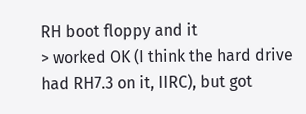RH boot floppy and it
> worked OK (I think the hard drive had RH7.3 on it, IIRC), but got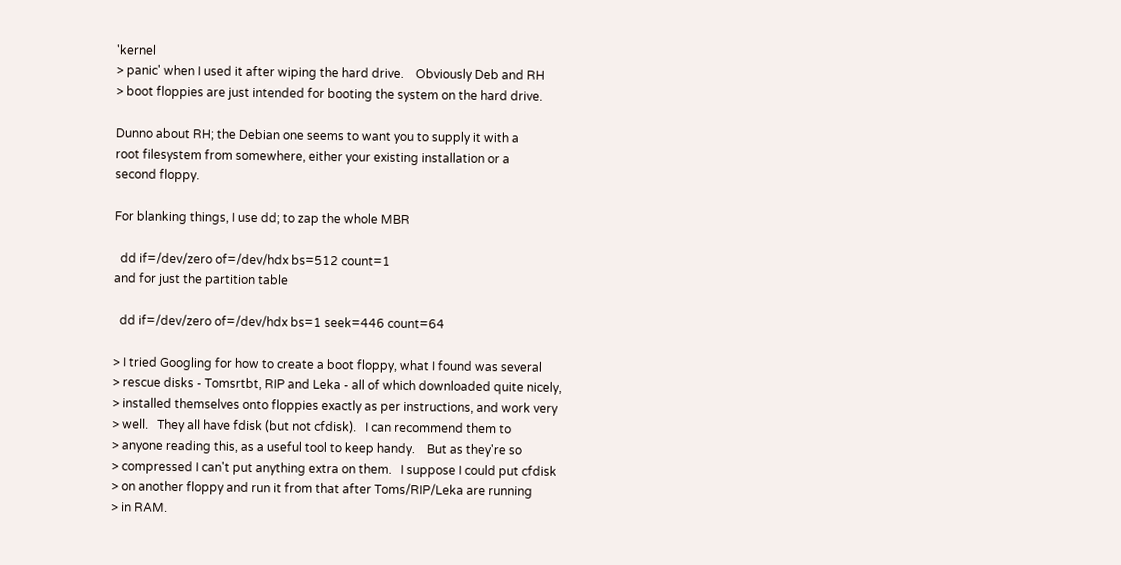'kernel
> panic' when I used it after wiping the hard drive.    Obviously Deb and RH
> boot floppies are just intended for booting the system on the hard drive.

Dunno about RH; the Debian one seems to want you to supply it with a
root filesystem from somewhere, either your existing installation or a
second floppy.

For blanking things, I use dd; to zap the whole MBR

  dd if=/dev/zero of=/dev/hdx bs=512 count=1
and for just the partition table

  dd if=/dev/zero of=/dev/hdx bs=1 seek=446 count=64

> I tried Googling for how to create a boot floppy, what I found was several
> rescue disks - Tomsrtbt, RIP and Leka - all of which downloaded quite nicely,
> installed themselves onto floppies exactly as per instructions, and work very
> well.   They all have fdisk (but not cfdisk).   I can recommend them to
> anyone reading this, as a useful tool to keep handy.    But as they're so
> compressed I can't put anything extra on them.   I suppose I could put cfdisk
> on another floppy and run it from that after Toms/RIP/Leka are running
> in RAM.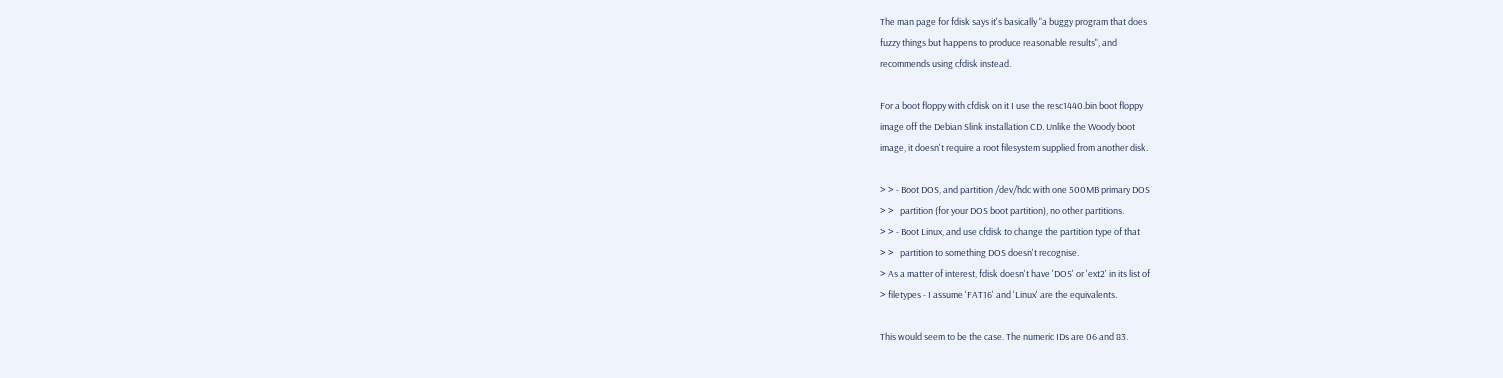The man page for fdisk says it's basically "a buggy program that does
fuzzy things but happens to produce reasonable results", and
recommends using cfdisk instead.

For a boot floppy with cfdisk on it I use the resc1440.bin boot floppy
image off the Debian Slink installation CD. Unlike the Woody boot
image, it doesn't require a root filesystem supplied from another disk.

> > - Boot DOS, and partition /dev/hdc with one 500MB primary DOS
> >   partition (for your DOS boot partition), no other partitions.
> > - Boot Linux, and use cfdisk to change the partition type of that
> >   partition to something DOS doesn't recognise.
> As a matter of interest, fdisk doesn't have 'DOS' or 'ext2' in its list of
> filetypes - I assume 'FAT16' and 'Linux' are the equivalents.

This would seem to be the case. The numeric IDs are 06 and 83.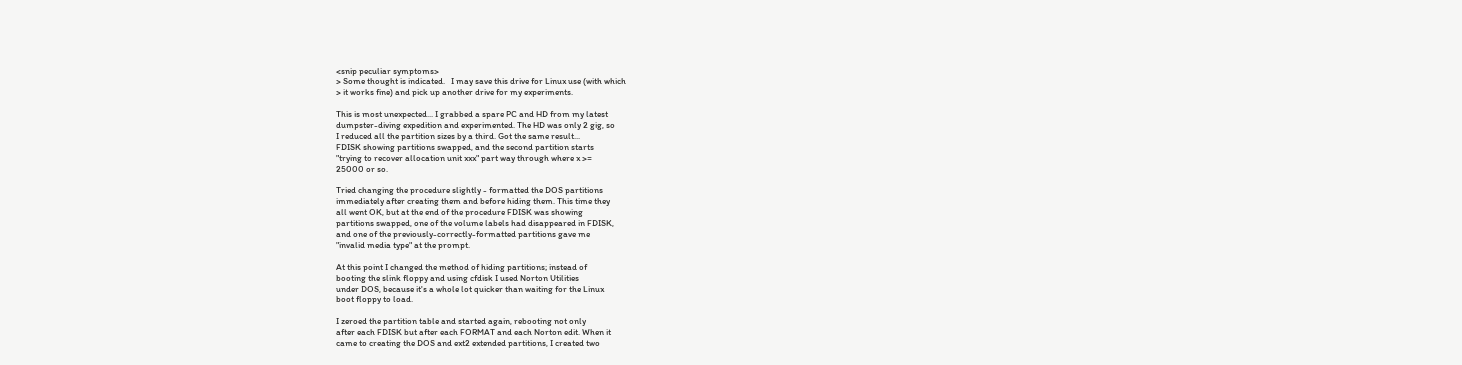<snip peculiar symptoms>
> Some thought is indicated.   I may save this drive for Linux use (with which
> it works fine) and pick up another drive for my experiments.

This is most unexpected... I grabbed a spare PC and HD from my latest
dumpster-diving expedition and experimented. The HD was only 2 gig, so
I reduced all the partition sizes by a third. Got the same result...
FDISK showing partitions swapped, and the second partition starts
"trying to recover allocation unit xxx" part way through where x >=
25000 or so.

Tried changing the procedure slightly - formatted the DOS partitions
immediately after creating them and before hiding them. This time they
all went OK, but at the end of the procedure FDISK was showing
partitions swapped, one of the volume labels had disappeared in FDISK,
and one of the previously-correctly-formatted partitions gave me
"invalid media type" at the prompt.

At this point I changed the method of hiding partitions; instead of
booting the slink floppy and using cfdisk I used Norton Utilities
under DOS, because it's a whole lot quicker than waiting for the Linux
boot floppy to load.

I zeroed the partition table and started again, rebooting not only
after each FDISK but after each FORMAT and each Norton edit. When it
came to creating the DOS and ext2 extended partitions, I created two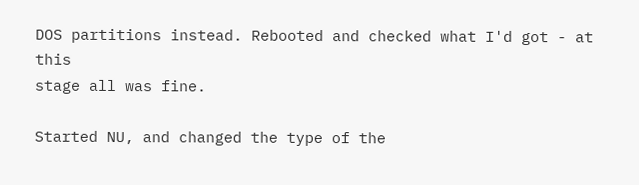DOS partitions instead. Rebooted and checked what I'd got - at this
stage all was fine.

Started NU, and changed the type of the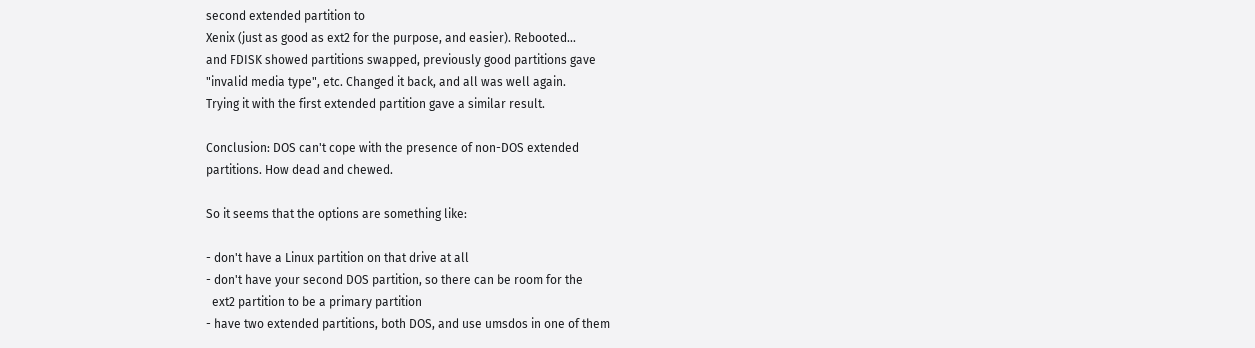second extended partition to
Xenix (just as good as ext2 for the purpose, and easier). Rebooted...
and FDISK showed partitions swapped, previously good partitions gave
"invalid media type", etc. Changed it back, and all was well again.
Trying it with the first extended partition gave a similar result.

Conclusion: DOS can't cope with the presence of non-DOS extended
partitions. How dead and chewed.

So it seems that the options are something like:

- don't have a Linux partition on that drive at all
- don't have your second DOS partition, so there can be room for the
  ext2 partition to be a primary partition
- have two extended partitions, both DOS, and use umsdos in one of them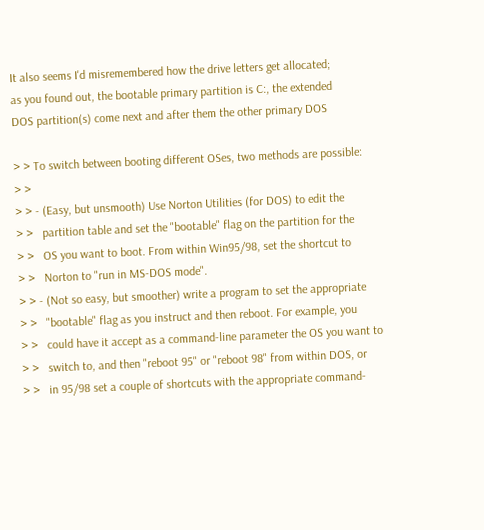It also seems I'd misremembered how the drive letters get allocated;
as you found out, the bootable primary partition is C:, the extended
DOS partition(s) come next and after them the other primary DOS

> > To switch between booting different OSes, two methods are possible:
> >
> > - (Easy, but unsmooth) Use Norton Utilities (for DOS) to edit the
> >   partition table and set the "bootable" flag on the partition for the
> >   OS you want to boot. From within Win95/98, set the shortcut to
> >   Norton to "run in MS-DOS mode".
> > - (Not so easy, but smoother) write a program to set the appropriate
> >   "bootable" flag as you instruct and then reboot. For example, you
> >   could have it accept as a command-line parameter the OS you want to
> >   switch to, and then "reboot 95" or "reboot 98" from within DOS, or
> >   in 95/98 set a couple of shortcuts with the appropriate command-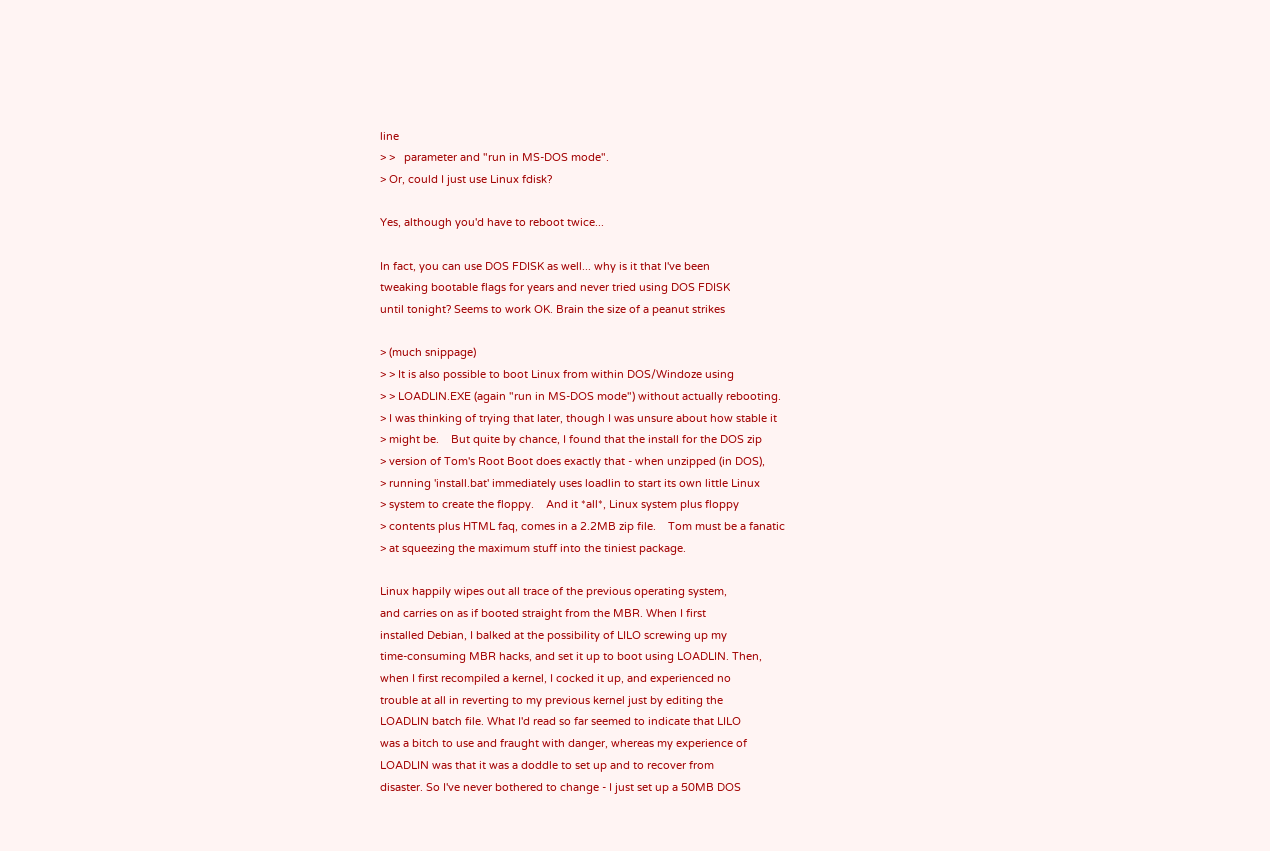line
> >   parameter and "run in MS-DOS mode".
> Or, could I just use Linux fdisk?

Yes, although you'd have to reboot twice...

In fact, you can use DOS FDISK as well... why is it that I've been
tweaking bootable flags for years and never tried using DOS FDISK
until tonight? Seems to work OK. Brain the size of a peanut strikes

> (much snippage)
> > It is also possible to boot Linux from within DOS/Windoze using
> > LOADLIN.EXE (again "run in MS-DOS mode") without actually rebooting.
> I was thinking of trying that later, though I was unsure about how stable it
> might be.    But quite by chance, I found that the install for the DOS zip
> version of Tom's Root Boot does exactly that - when unzipped (in DOS),
> running 'install.bat' immediately uses loadlin to start its own little Linux
> system to create the floppy.    And it *all*, Linux system plus floppy
> contents plus HTML faq, comes in a 2.2MB zip file.    Tom must be a fanatic
> at squeezing the maximum stuff into the tiniest package.

Linux happily wipes out all trace of the previous operating system,
and carries on as if booted straight from the MBR. When I first
installed Debian, I balked at the possibility of LILO screwing up my
time-consuming MBR hacks, and set it up to boot using LOADLIN. Then,
when I first recompiled a kernel, I cocked it up, and experienced no
trouble at all in reverting to my previous kernel just by editing the
LOADLIN batch file. What I'd read so far seemed to indicate that LILO
was a bitch to use and fraught with danger, whereas my experience of
LOADLIN was that it was a doddle to set up and to recover from
disaster. So I've never bothered to change - I just set up a 50MB DOS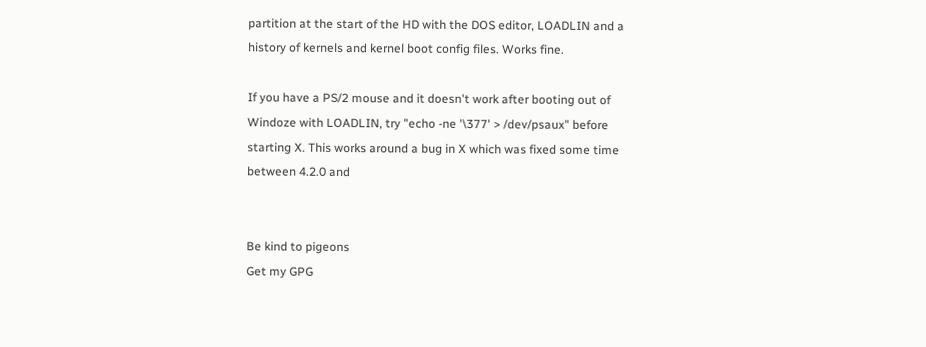partition at the start of the HD with the DOS editor, LOADLIN and a
history of kernels and kernel boot config files. Works fine.

If you have a PS/2 mouse and it doesn't work after booting out of
Windoze with LOADLIN, try "echo -ne '\377' > /dev/psaux" before
starting X. This works around a bug in X which was fixed some time
between 4.2.0 and


Be kind to pigeons
Get my GPG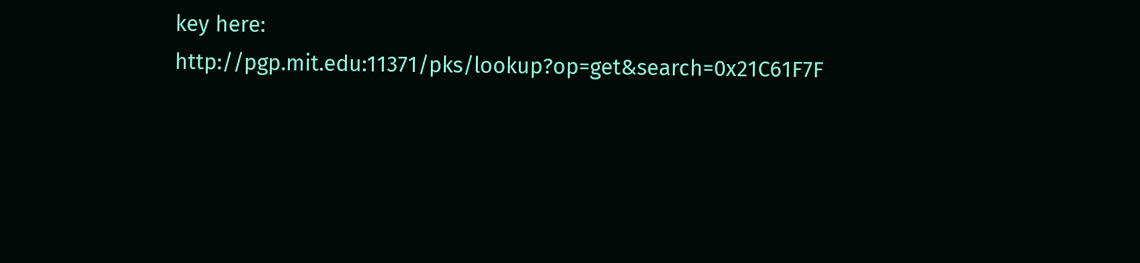key here: http://pgp.mit.edu:11371/pks/lookup?op=get&search=0x21C61F7F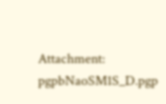Attachment: pgpbNaoSM1S_D.pgp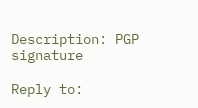Description: PGP signature

Reply to: